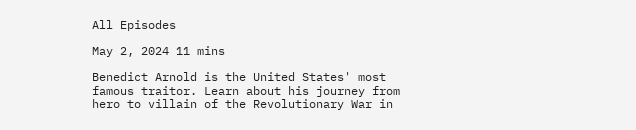All Episodes

May 2, 2024 11 mins

Benedict Arnold is the United States' most famous traitor. Learn about his journey from hero to villain of the Revolutionary War in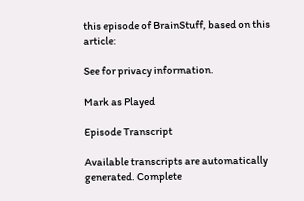this episode of BrainStuff, based on this article:

See for privacy information.

Mark as Played

Episode Transcript

Available transcripts are automatically generated. Complete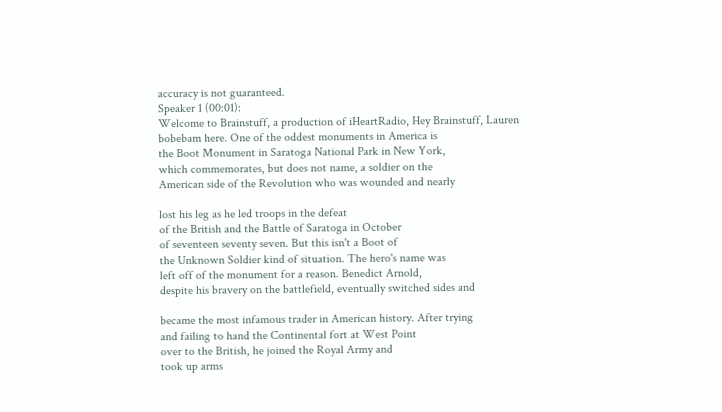accuracy is not guaranteed.
Speaker 1 (00:01):
Welcome to Brainstuff, a production of iHeartRadio, Hey Brainstuff, Lauren
bobebam here. One of the oddest monuments in America is
the Boot Monument in Saratoga National Park in New York,
which commemorates, but does not name, a soldier on the
American side of the Revolution who was wounded and nearly

lost his leg as he led troops in the defeat
of the British and the Battle of Saratoga in October
of seventeen seventy seven. But this isn't a Boot of
the Unknown Soldier kind of situation. The hero's name was
left off of the monument for a reason. Benedict Arnold,
despite his bravery on the battlefield, eventually switched sides and

became the most infamous trader in American history. After trying
and failing to hand the Continental fort at West Point
over to the British, he joined the Royal Army and
took up arms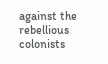against the rebellious colonists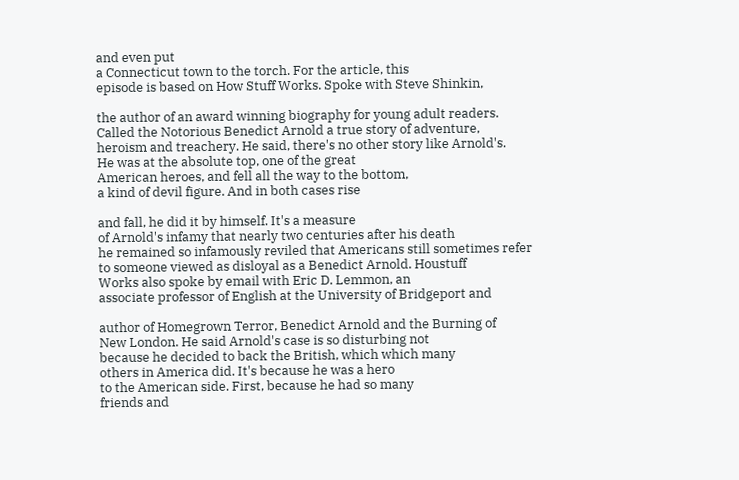and even put
a Connecticut town to the torch. For the article, this
episode is based on How Stuff Works. Spoke with Steve Shinkin,

the author of an award winning biography for young adult readers.
Called the Notorious Benedict Arnold a true story of adventure,
heroism and treachery. He said, there's no other story like Arnold's.
He was at the absolute top, one of the great
American heroes, and fell all the way to the bottom,
a kind of devil figure. And in both cases rise

and fall, he did it by himself. It's a measure
of Arnold's infamy that nearly two centuries after his death
he remained so infamously reviled that Americans still sometimes refer
to someone viewed as disloyal as a Benedict Arnold. Houstuff
Works also spoke by email with Eric D. Lemmon, an
associate professor of English at the University of Bridgeport and

author of Homegrown Terror, Benedict Arnold and the Burning of
New London. He said Arnold's case is so disturbing not
because he decided to back the British, which which many
others in America did. It's because he was a hero
to the American side. First, because he had so many
friends and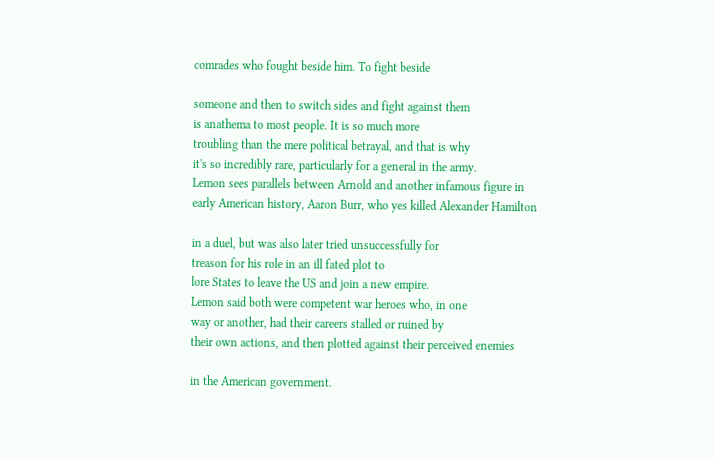comrades who fought beside him. To fight beside

someone and then to switch sides and fight against them
is anathema to most people. It is so much more
troubling than the mere political betrayal, and that is why
it's so incredibly rare, particularly for a general in the army.
Lemon sees parallels between Arnold and another infamous figure in
early American history, Aaron Burr, who yes killed Alexander Hamilton

in a duel, but was also later tried unsuccessfully for
treason for his role in an ill fated plot to
lore States to leave the US and join a new empire.
Lemon said both were competent war heroes who, in one
way or another, had their careers stalled or ruined by
their own actions, and then plotted against their perceived enemies

in the American government.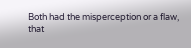Both had the misperception or a flaw,
that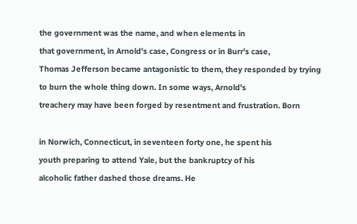the government was the name, and when elements in
that government, in Arnold's case, Congress or in Burr's case,
Thomas Jefferson became antagonistic to them, they responded by trying
to burn the whole thing down. In some ways, Arnold's
treachery may have been forged by resentment and frustration. Born

in Norwich, Connecticut, in seventeen forty one, he spent his
youth preparing to attend Yale, but the bankruptcy of his
alcoholic father dashed those dreams. He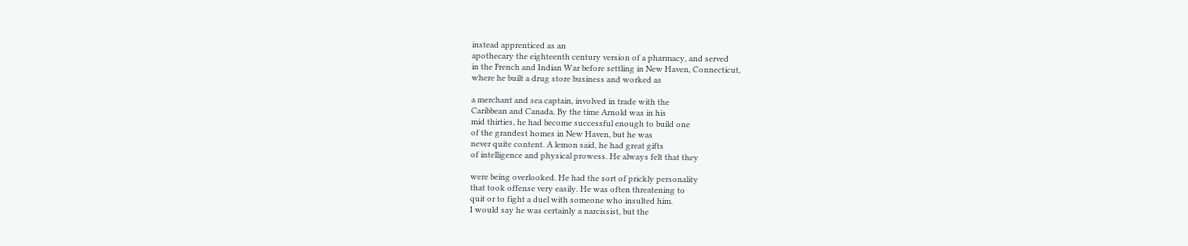instead apprenticed as an
apothecary the eighteenth century version of a pharmacy, and served
in the French and Indian War before settling in New Haven, Connecticut,
where he built a drug store business and worked as

a merchant and sea captain, involved in trade with the
Caribbean and Canada. By the time Arnold was in his
mid thirties, he had become successful enough to build one
of the grandest homes in New Haven, but he was
never quite content. A lemon said, he had great gifts
of intelligence and physical prowess. He always felt that they

were being overlooked. He had the sort of prickly personality
that took offense very easily. He was often threatening to
quit or to fight a duel with someone who insulted him.
I would say he was certainly a narcissist, but the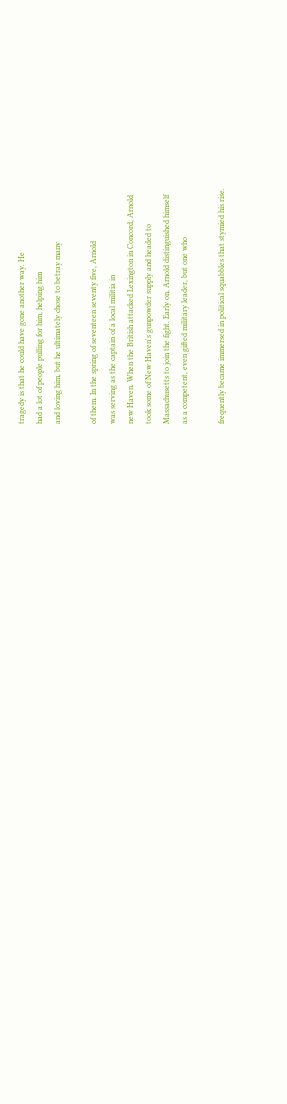tragedy is that he could have gone another way. He
had a lot of people pulling for him, helping him
and loving him, but he ultimately chose to betray many

of them. In the spring of seventeen seventy five, Arnold
was serving as the captain of a local militia in
new Haven. When the British attacked Lexington in Concord, Arnold
took some of New Haven's gunpowder supply and headed to
Massachusetts to join the fight. Early on, Arnold distinguished himself
as a competent, even gifted military leader, but one who

frequently became immersed in political squabbles that stymied his rise.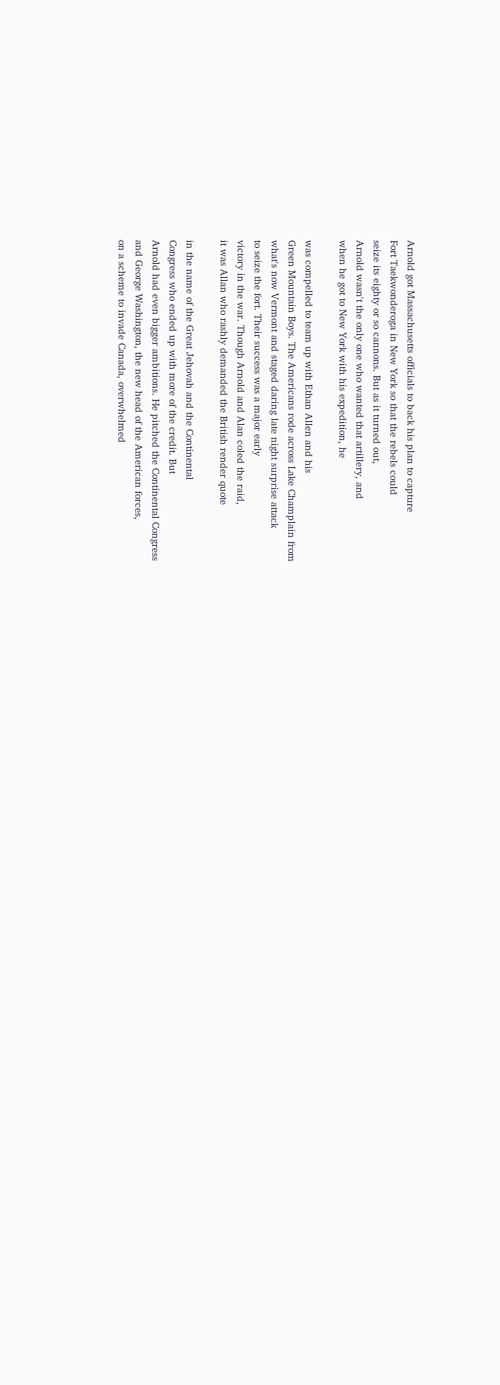Arnold got Massachusetts officials to back his plan to capture
Fort Taekwonderoga in New York so that the rebels could
seize its eighty or so cannons. But as it turned out,
Arnold wasn't the only one who wanted that artillery, and
when he got to New York with his expedition, he

was compelled to team up with Ethan Allen and his
Green Mountain Boys. The Americans rode across Lake Champlain from
what's now Vermont and staged daring late night surprise attack
to seize the fort. Their success was a major early
victory in the war. Though Arnold and Alan coled the raid,
it was Allan who rashly demanded the British render quote

in the name of the Great Jehovah and the Continental
Congress who ended up with more of the credit. But
Arnold had even bigger ambitions. He pitched the Continental Congress
and George Washington, the new head of the American forces,
on a scheme to invade Canada, overwhelmed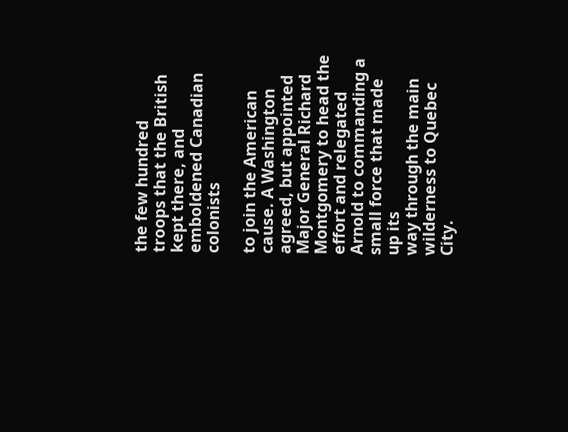the few hundred
troops that the British kept there, and emboldened Canadian colonists

to join the American cause. A Washington agreed, but appointed
Major General Richard Montgomery to head the effort and relegated
Arnold to commanding a small force that made up its
way through the main wilderness to Quebec City.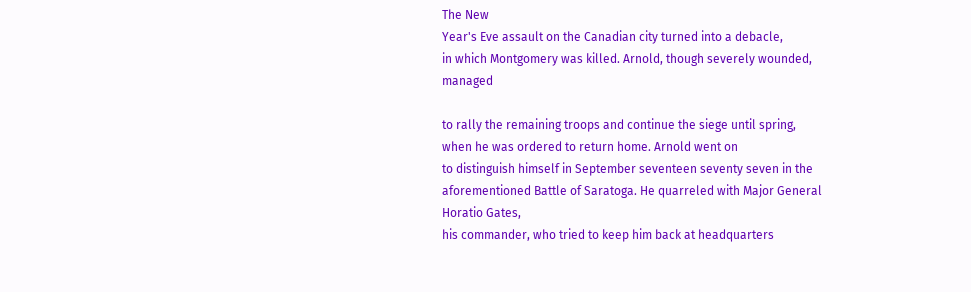The New
Year's Eve assault on the Canadian city turned into a debacle,
in which Montgomery was killed. Arnold, though severely wounded, managed

to rally the remaining troops and continue the siege until spring,
when he was ordered to return home. Arnold went on
to distinguish himself in September seventeen seventy seven in the
aforementioned Battle of Saratoga. He quarreled with Major General Horatio Gates,
his commander, who tried to keep him back at headquarters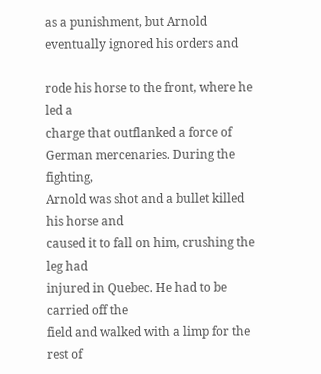as a punishment, but Arnold eventually ignored his orders and

rode his horse to the front, where he led a
charge that outflanked a force of German mercenaries. During the fighting,
Arnold was shot and a bullet killed his horse and
caused it to fall on him, crushing the leg had
injured in Quebec. He had to be carried off the
field and walked with a limp for the rest of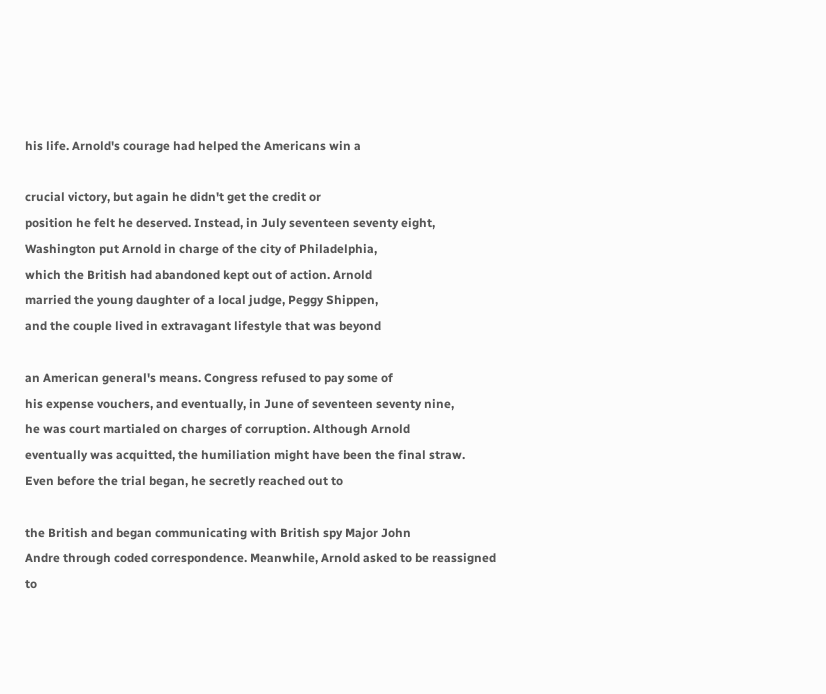his life. Arnold's courage had helped the Americans win a

crucial victory, but again he didn't get the credit or
position he felt he deserved. Instead, in July seventeen seventy eight,
Washington put Arnold in charge of the city of Philadelphia,
which the British had abandoned kept out of action. Arnold
married the young daughter of a local judge, Peggy Shippen,
and the couple lived in extravagant lifestyle that was beyond

an American general's means. Congress refused to pay some of
his expense vouchers, and eventually, in June of seventeen seventy nine,
he was court martialed on charges of corruption. Although Arnold
eventually was acquitted, the humiliation might have been the final straw.
Even before the trial began, he secretly reached out to

the British and began communicating with British spy Major John
Andre through coded correspondence. Meanwhile, Arnold asked to be reassigned
to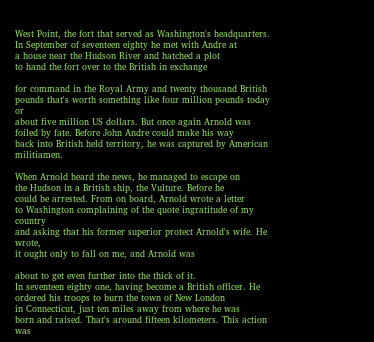West Point, the fort that served as Washington's headquarters.
In September of seventeen eighty he met with Andre at
a house near the Hudson River and hatched a plot
to hand the fort over to the British in exchange

for command in the Royal Army and twenty thousand British
pounds that's worth something like four million pounds today or
about five million US dollars. But once again Arnold was
foiled by fate. Before John Andre could make his way
back into British held territory, he was captured by American militiamen.

When Arnold heard the news, he managed to escape on
the Hudson in a British ship, the Vulture. Before he
could be arrested. From on board, Arnold wrote a letter
to Washington complaining of the quote ingratitude of my country
and asking that his former superior protect Arnold's wife. He wrote,
it ought only to fall on me, and Arnold was

about to get even further into the thick of it.
In seventeen eighty one, having become a British officer. He
ordered his troops to burn the town of New London
in Connecticut, just ten miles away from where he was
born and raised. That's around fifteen kilometers. This action was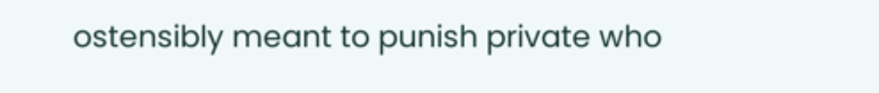ostensibly meant to punish private who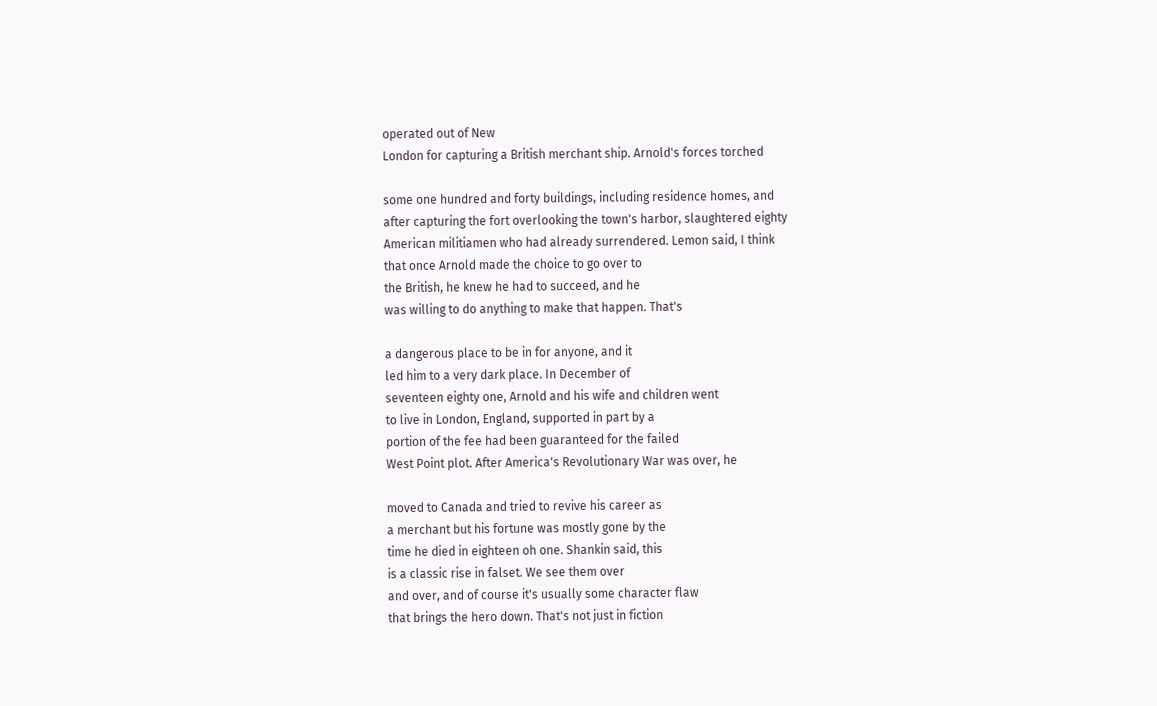operated out of New
London for capturing a British merchant ship. Arnold's forces torched

some one hundred and forty buildings, including residence homes, and
after capturing the fort overlooking the town's harbor, slaughtered eighty
American militiamen who had already surrendered. Lemon said, I think
that once Arnold made the choice to go over to
the British, he knew he had to succeed, and he
was willing to do anything to make that happen. That's

a dangerous place to be in for anyone, and it
led him to a very dark place. In December of
seventeen eighty one, Arnold and his wife and children went
to live in London, England, supported in part by a
portion of the fee had been guaranteed for the failed
West Point plot. After America's Revolutionary War was over, he

moved to Canada and tried to revive his career as
a merchant but his fortune was mostly gone by the
time he died in eighteen oh one. Shankin said, this
is a classic rise in falset. We see them over
and over, and of course it's usually some character flaw
that brings the hero down. That's not just in fiction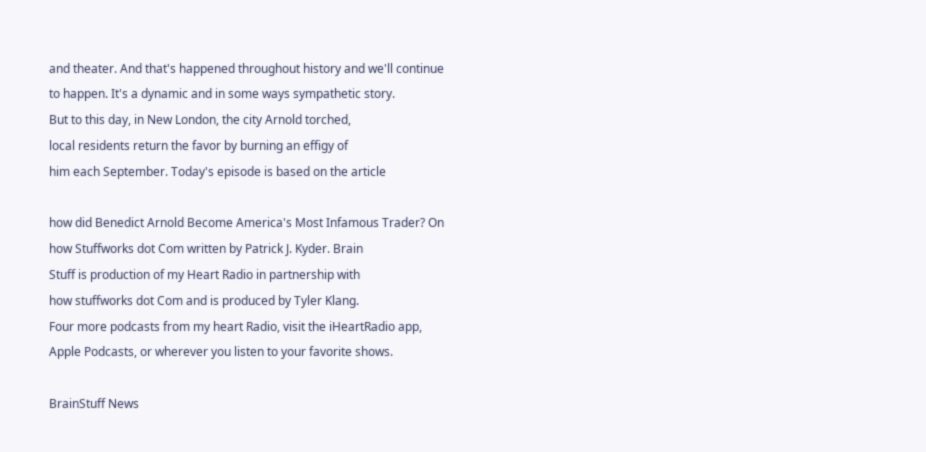and theater. And that's happened throughout history and we'll continue
to happen. It's a dynamic and in some ways sympathetic story.
But to this day, in New London, the city Arnold torched,
local residents return the favor by burning an effigy of
him each September. Today's episode is based on the article

how did Benedict Arnold Become America's Most Infamous Trader? On
how Stuffworks dot Com written by Patrick J. Kyder. Brain
Stuff is production of my Heart Radio in partnership with
how stuffworks dot Com and is produced by Tyler Klang.
Four more podcasts from my heart Radio, visit the iHeartRadio app,
Apple Podcasts, or wherever you listen to your favorite shows.

BrainStuff News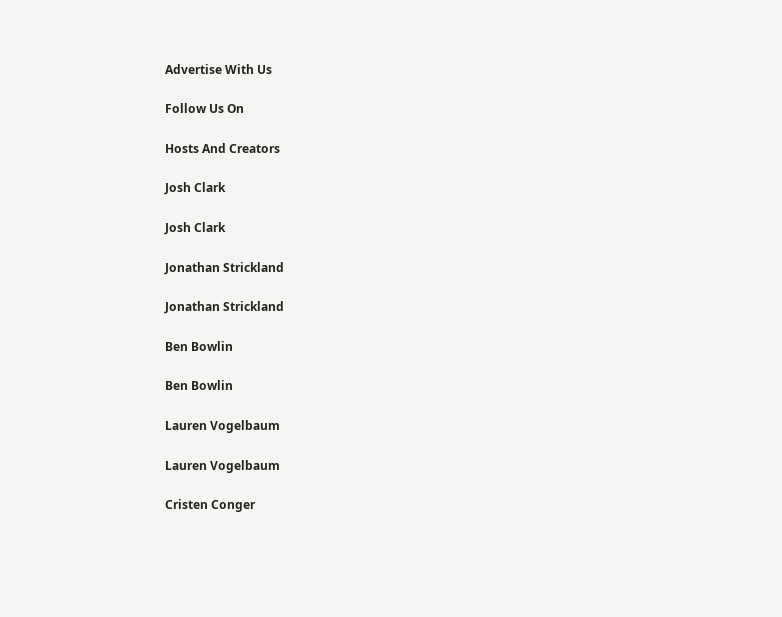Advertise With Us

Follow Us On

Hosts And Creators

Josh Clark

Josh Clark

Jonathan Strickland

Jonathan Strickland

Ben Bowlin

Ben Bowlin

Lauren Vogelbaum

Lauren Vogelbaum

Cristen Conger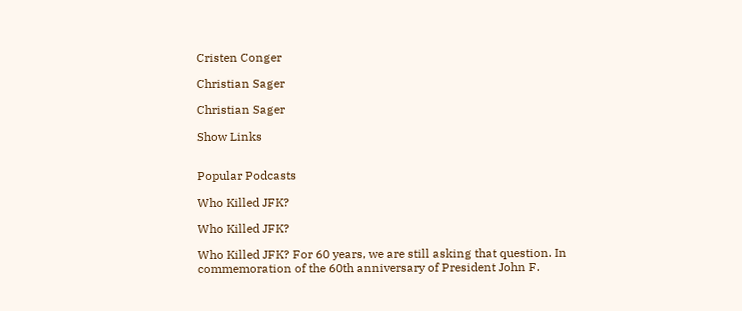Cristen Conger

Christian Sager

Christian Sager

Show Links


Popular Podcasts

Who Killed JFK?

Who Killed JFK?

Who Killed JFK? For 60 years, we are still asking that question. In commemoration of the 60th anniversary of President John F.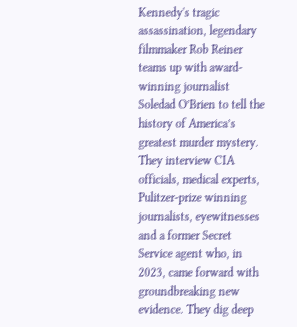Kennedy's tragic assassination, legendary filmmaker Rob Reiner teams up with award-winning journalist Soledad O’Brien to tell the history of America’s greatest murder mystery. They interview CIA officials, medical experts, Pulitzer-prize winning journalists, eyewitnesses and a former Secret Service agent who, in 2023, came forward with groundbreaking new evidence. They dig deep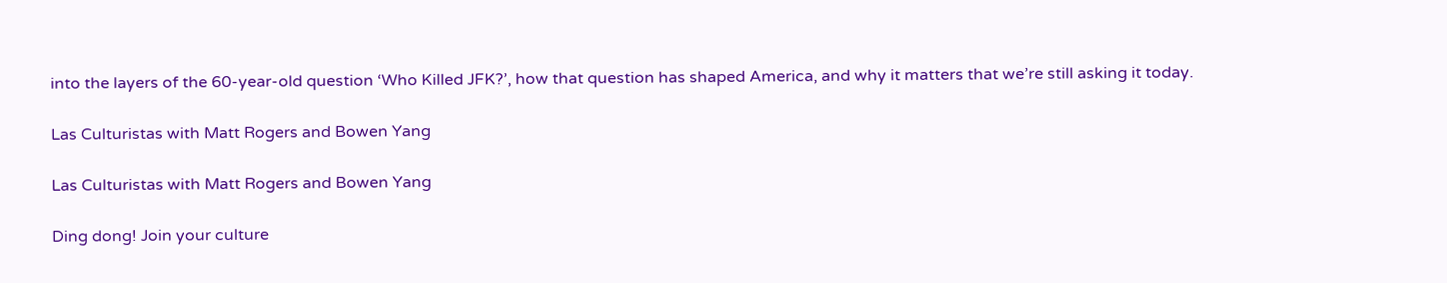into the layers of the 60-year-old question ‘Who Killed JFK?’, how that question has shaped America, and why it matters that we’re still asking it today.

Las Culturistas with Matt Rogers and Bowen Yang

Las Culturistas with Matt Rogers and Bowen Yang

Ding dong! Join your culture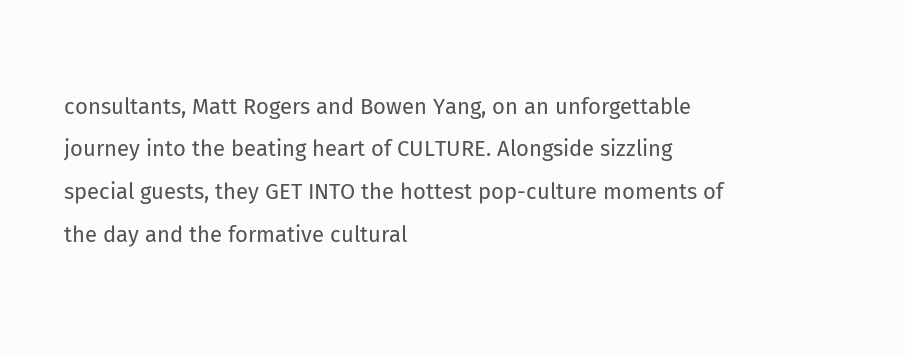consultants, Matt Rogers and Bowen Yang, on an unforgettable journey into the beating heart of CULTURE. Alongside sizzling special guests, they GET INTO the hottest pop-culture moments of the day and the formative cultural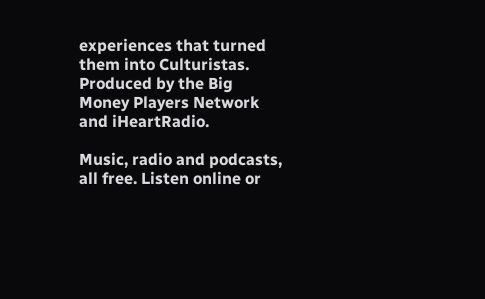experiences that turned them into Culturistas. Produced by the Big Money Players Network and iHeartRadio.

Music, radio and podcasts, all free. Listen online or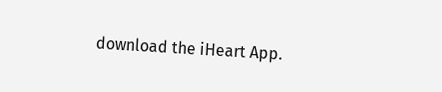download the iHeart App.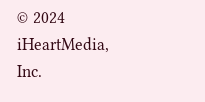© 2024 iHeartMedia, Inc.